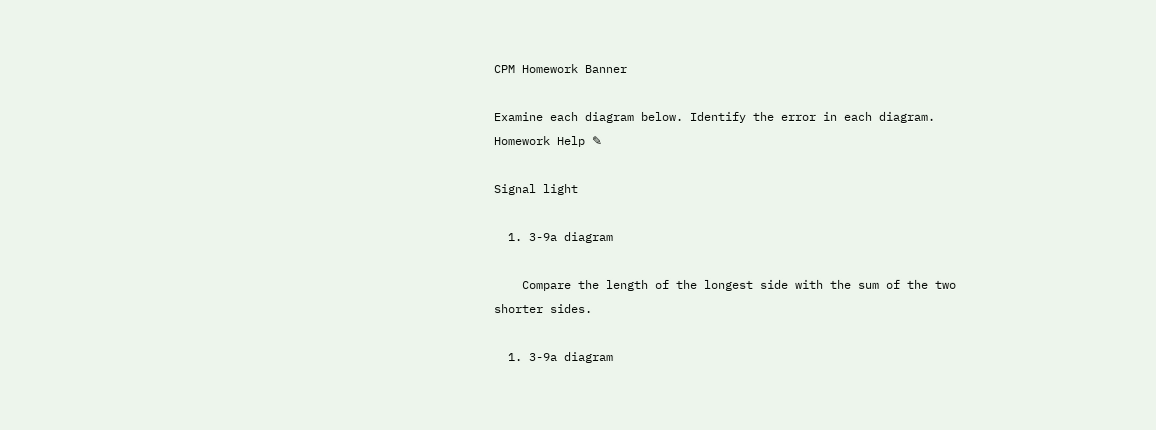CPM Homework Banner

Examine each diagram below. Identify the error in each diagram.  Homework Help ✎

Signal light

  1. 3-9a diagram

    Compare the length of the longest side with the sum of the two shorter sides.

  1. 3-9a diagram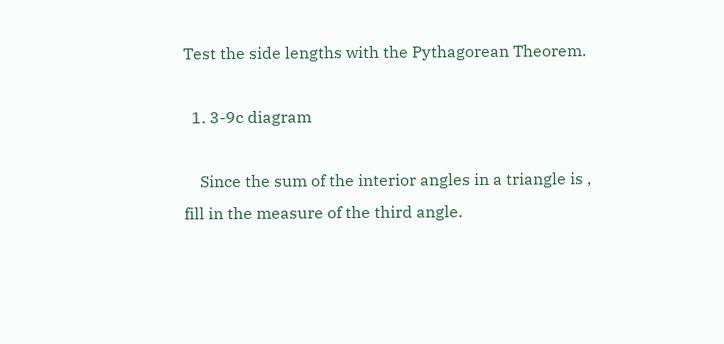Test the side lengths with the Pythagorean Theorem.

  1. 3-9c diagram

    Since the sum of the interior angles in a triangle is , fill in the measure of the third angle.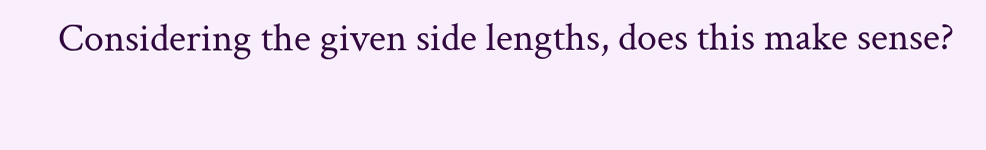Considering the given side lengths, does this make sense?